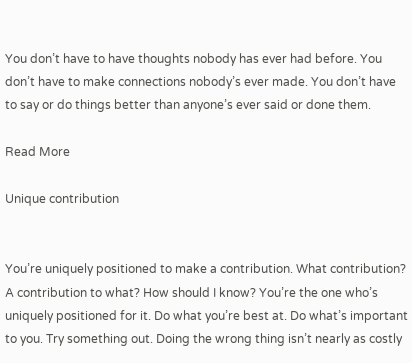You don’t have to have thoughts nobody has ever had before. You don’t have to make connections nobody’s ever made. You don’t have to say or do things better than anyone’s ever said or done them.

Read More

Unique contribution


You’re uniquely positioned to make a contribution. What contribution? A contribution to what? How should I know? You’re the one who’s uniquely positioned for it. Do what you’re best at. Do what’s important to you. Try something out. Doing the wrong thing isn’t nearly as costly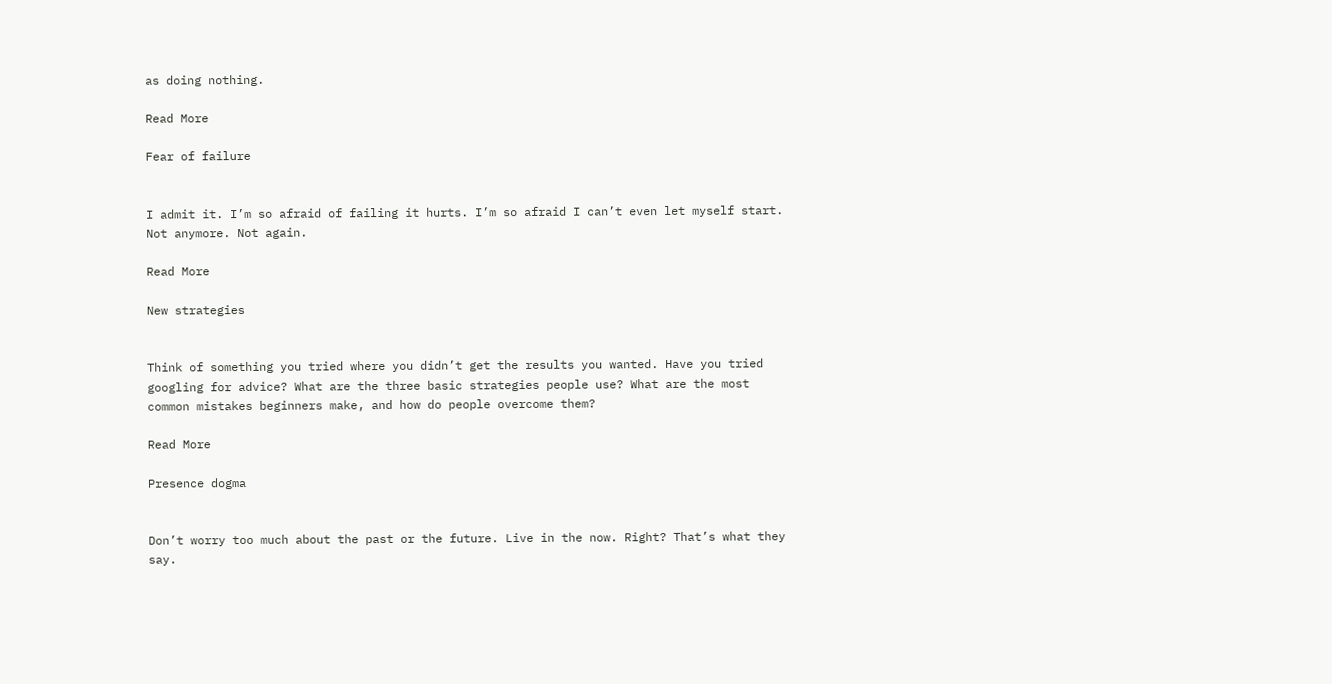as doing nothing.

Read More

Fear of failure


I admit it. I’m so afraid of failing it hurts. I’m so afraid I can’t even let myself start. Not anymore. Not again.

Read More

New strategies


Think of something you tried where you didn’t get the results you wanted. Have you tried googling for advice? What are the three basic strategies people use? What are the most common mistakes beginners make, and how do people overcome them?

Read More

Presence dogma


Don’t worry too much about the past or the future. Live in the now. Right? That’s what they say.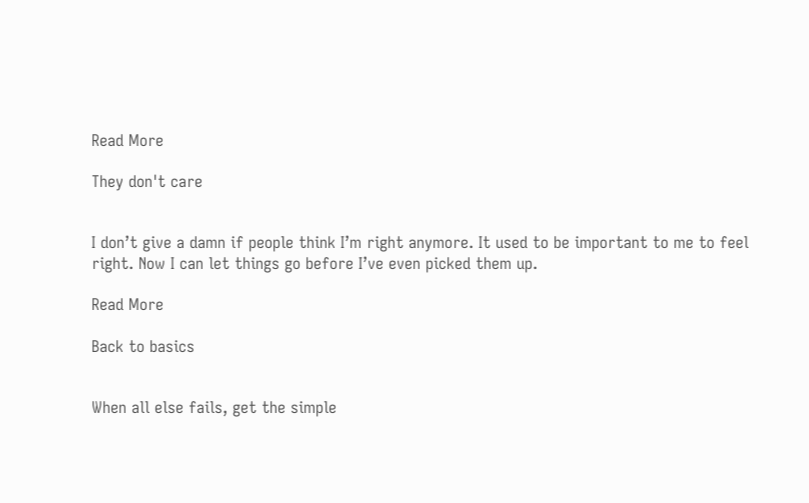Read More

They don't care


I don’t give a damn if people think I’m right anymore. It used to be important to me to feel right. Now I can let things go before I’ve even picked them up.

Read More

Back to basics


When all else fails, get the simple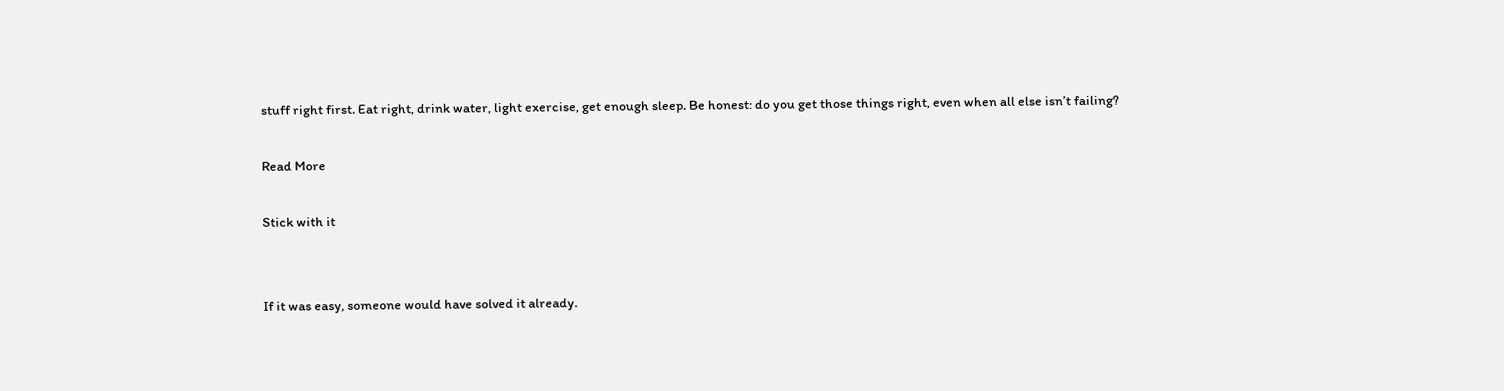stuff right first. Eat right, drink water, light exercise, get enough sleep. Be honest: do you get those things right, even when all else isn’t failing?

Read More

Stick with it


If it was easy, someone would have solved it already.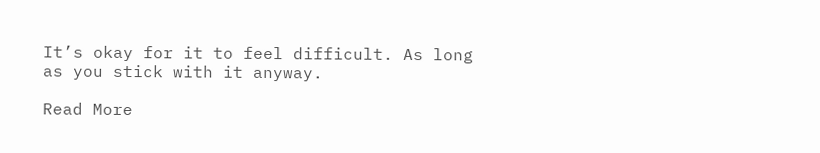It’s okay for it to feel difficult. As long as you stick with it anyway.

Read More